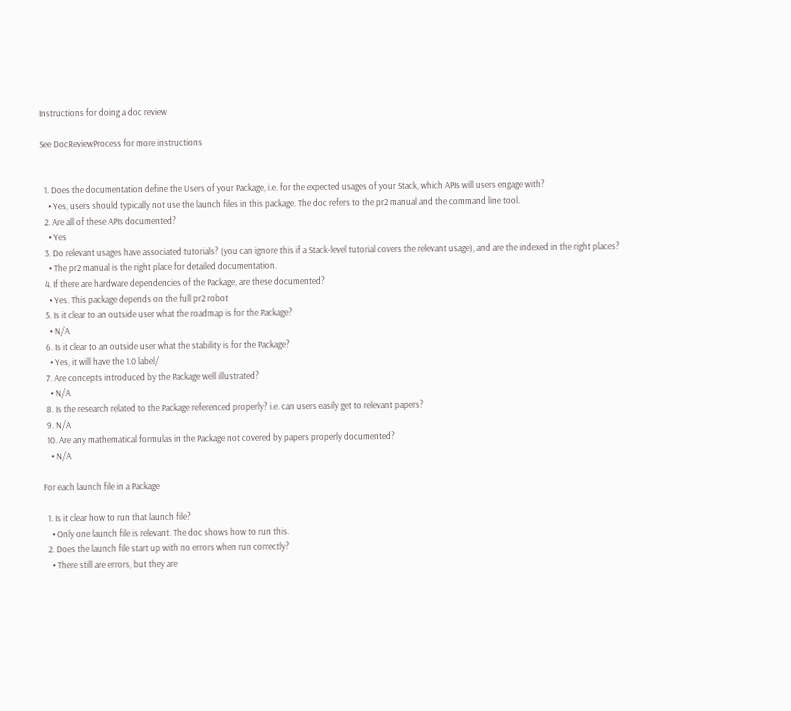Instructions for doing a doc review

See DocReviewProcess for more instructions


  1. Does the documentation define the Users of your Package, i.e. for the expected usages of your Stack, which APIs will users engage with?
    • Yes, users should typically not use the launch files in this package. The doc refers to the pr2 manual and the command line tool.
  2. Are all of these APIs documented?
    • Yes
  3. Do relevant usages have associated tutorials? (you can ignore this if a Stack-level tutorial covers the relevant usage), and are the indexed in the right places?
    • The pr2 manual is the right place for detailed documentation.
  4. If there are hardware dependencies of the Package, are these documented?
    • Yes. This package depends on the full pr2 robot
  5. Is it clear to an outside user what the roadmap is for the Package?
    • N/A
  6. Is it clear to an outside user what the stability is for the Package?
    • Yes, it will have the 1.0 label/
  7. Are concepts introduced by the Package well illustrated?
    • N/A
  8. Is the research related to the Package referenced properly? i.e. can users easily get to relevant papers?
  9. N/A
  10. Are any mathematical formulas in the Package not covered by papers properly documented?
    • N/A

For each launch file in a Package

  1. Is it clear how to run that launch file?
    • Only one launch file is relevant. The doc shows how to run this.
  2. Does the launch file start up with no errors when run correctly?
    • There still are errors, but they are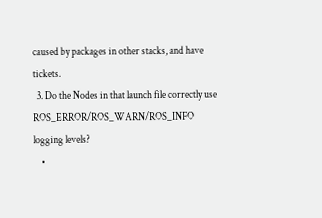caused by packages in other stacks, and have tickets.
  3. Do the Nodes in that launch file correctly use ROS_ERROR/ROS_WARN/ROS_INFO logging levels?
    •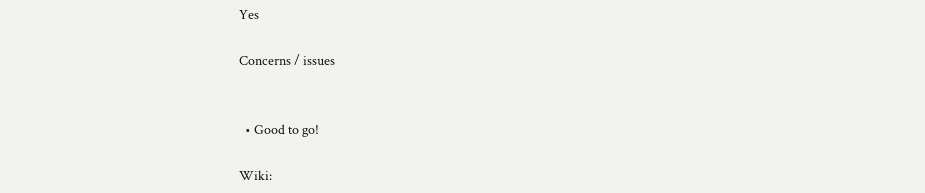Yes

Concerns / issues


  • Good to go!

Wiki: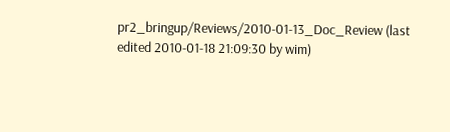pr2_bringup/Reviews/2010-01-13_Doc_Review (last edited 2010-01-18 21:09:30 by wim)